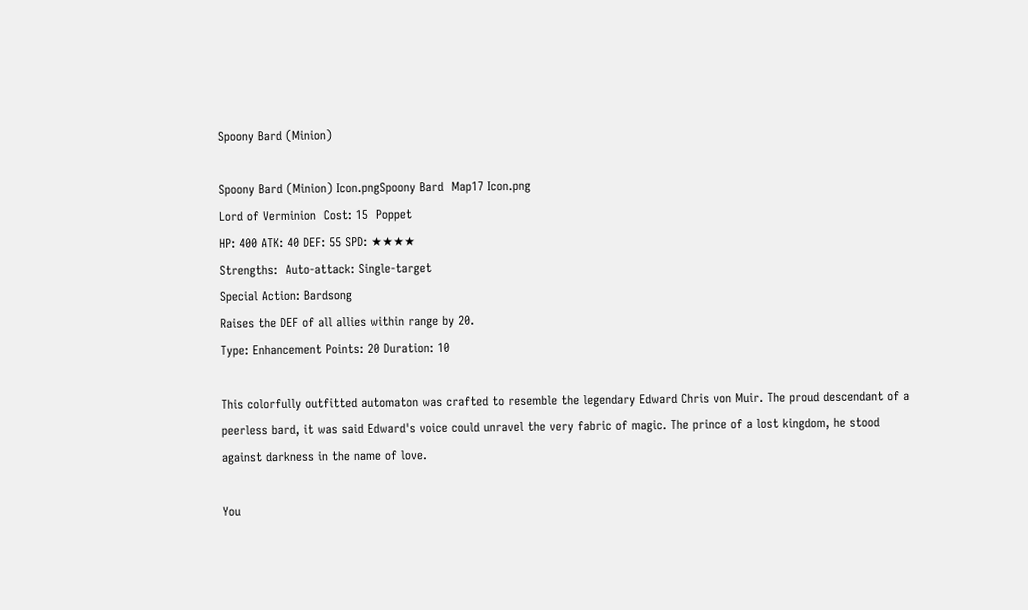Spoony Bard (Minion)

Spoony Bard (Minion) Icon.pngSpoony Bard  Map17 Icon.png
Lord of Verminion  Cost: 15  Poppet
HP: 400 ATK: 40 DEF: 55 SPD: ★★★★
Strengths:  Auto-attack: Single-target
Special Action: Bardsong
Raises the DEF of all allies within range by 20.
Type: Enhancement Points: 20 Duration: 10

This colorfully outfitted automaton was crafted to resemble the legendary Edward Chris von Muir. The proud descendant of a peerless bard, it was said Edward's voice could unravel the very fabric of magic. The prince of a lost kingdom, he stood against darkness in the name of love.

You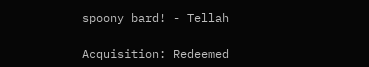spoony bard! - Tellah

Acquisition: Redeemed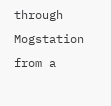through Mogstation from a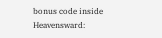bonus code inside Heavensward: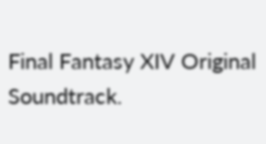Final Fantasy XIV Original Soundtrack.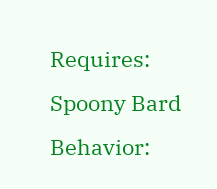Requires: Spoony Bard
Behavior: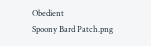Obedient
Spoony Bard Patch.png